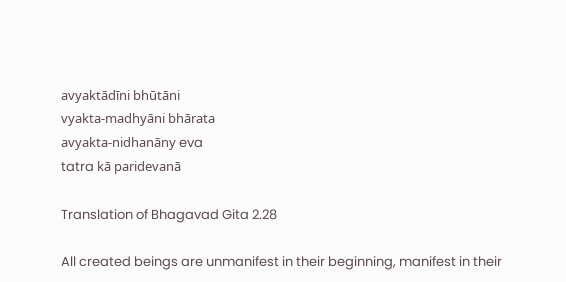avyaktādīni bhūtāni
vyakta-madhyāni bhārata
avyakta-nidhanāny eva
tatra kā paridevanā

Translation of Bhagavad Gita 2.28

All created beings are unmanifest in their beginning, manifest in their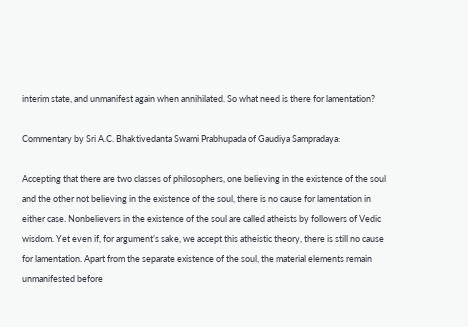interim state, and unmanifest again when annihilated. So what need is there for lamentation?

Commentary by Sri A.C. Bhaktivedanta Swami Prabhupada of Gaudiya Sampradaya:

Accepting that there are two classes of philosophers, one believing in the existence of the soul and the other not believing in the existence of the soul, there is no cause for lamentation in either case. Nonbelievers in the existence of the soul are called atheists by followers of Vedic wisdom. Yet even if, for argument’s sake, we accept this atheistic theory, there is still no cause for lamentation. Apart from the separate existence of the soul, the material elements remain unmanifested before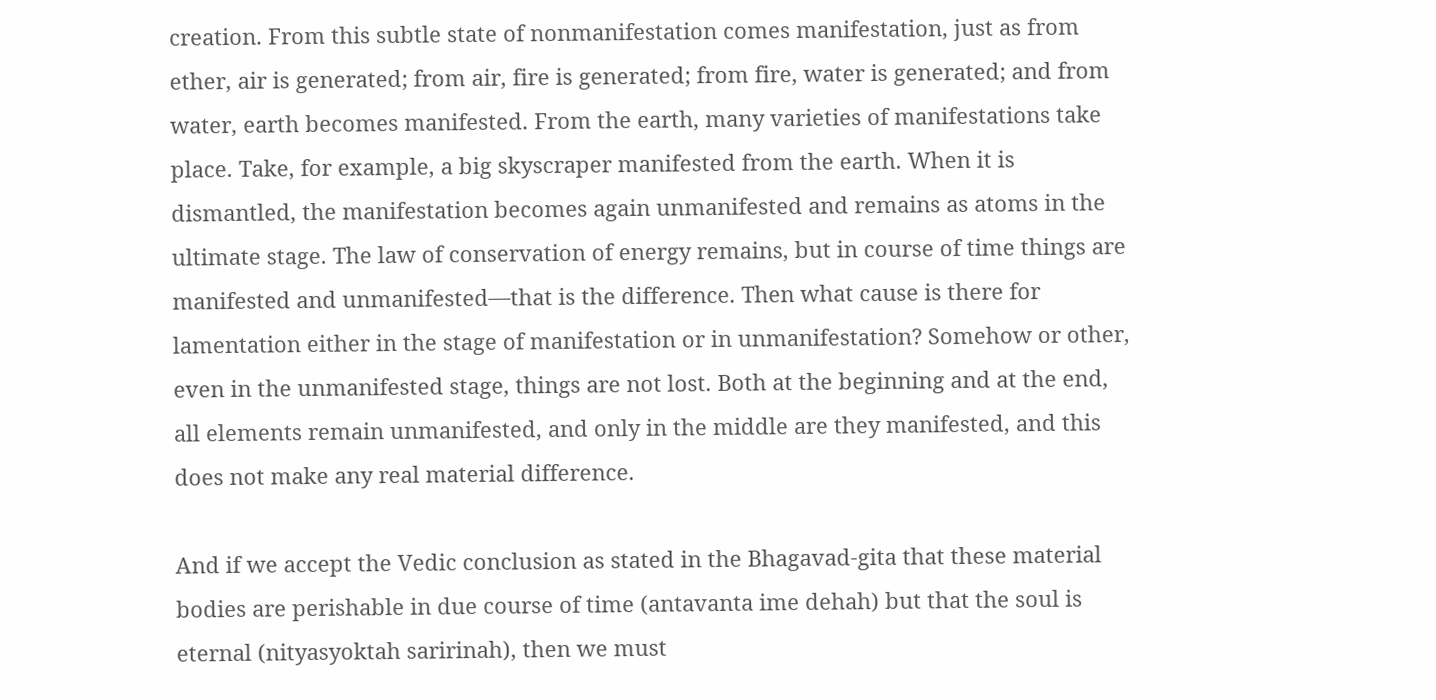creation. From this subtle state of nonmanifestation comes manifestation, just as from ether, air is generated; from air, fire is generated; from fire, water is generated; and from water, earth becomes manifested. From the earth, many varieties of manifestations take place. Take, for example, a big skyscraper manifested from the earth. When it is dismantled, the manifestation becomes again unmanifested and remains as atoms in the ultimate stage. The law of conservation of energy remains, but in course of time things are manifested and unmanifested—that is the difference. Then what cause is there for lamentation either in the stage of manifestation or in unmanifestation? Somehow or other, even in the unmanifested stage, things are not lost. Both at the beginning and at the end, all elements remain unmanifested, and only in the middle are they manifested, and this does not make any real material difference.

And if we accept the Vedic conclusion as stated in the Bhagavad-gita that these material bodies are perishable in due course of time (antavanta ime dehah) but that the soul is eternal (nityasyoktah saririnah), then we must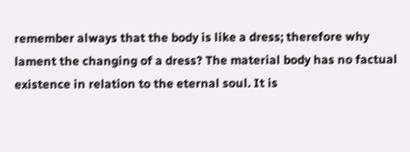remember always that the body is like a dress; therefore why lament the changing of a dress? The material body has no factual existence in relation to the eternal soul. It is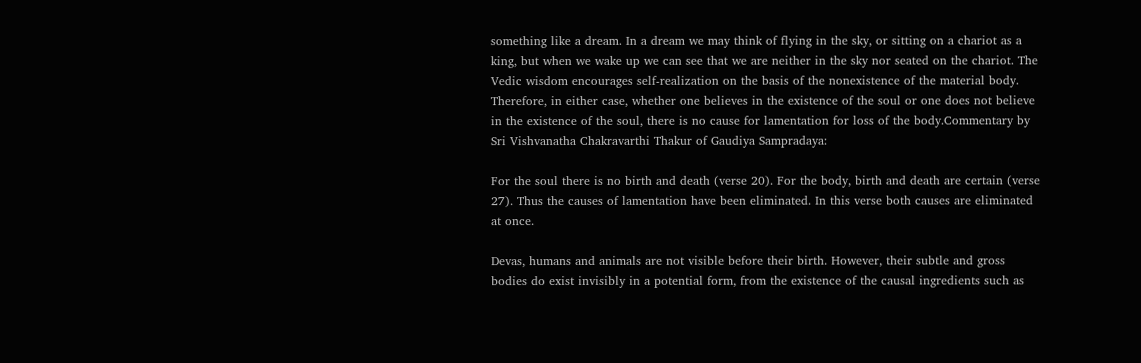something like a dream. In a dream we may think of flying in the sky, or sitting on a chariot as a king, but when we wake up we can see that we are neither in the sky nor seated on the chariot. The Vedic wisdom encourages self-realization on the basis of the nonexistence of the material body. Therefore, in either case, whether one believes in the existence of the soul or one does not believe in the existence of the soul, there is no cause for lamentation for loss of the body.Commentary by Sri Vishvanatha Chakravarthi Thakur of Gaudiya Sampradaya:

For the soul there is no birth and death (verse 20). For the body, birth and death are certain (verse 27). Thus the causes of lamentation have been eliminated. In this verse both causes are eliminated at once.

Devas, humans and animals are not visible before their birth. However, their subtle and gross bodies do exist invisibly in a potential form, from the existence of the causal ingredients such as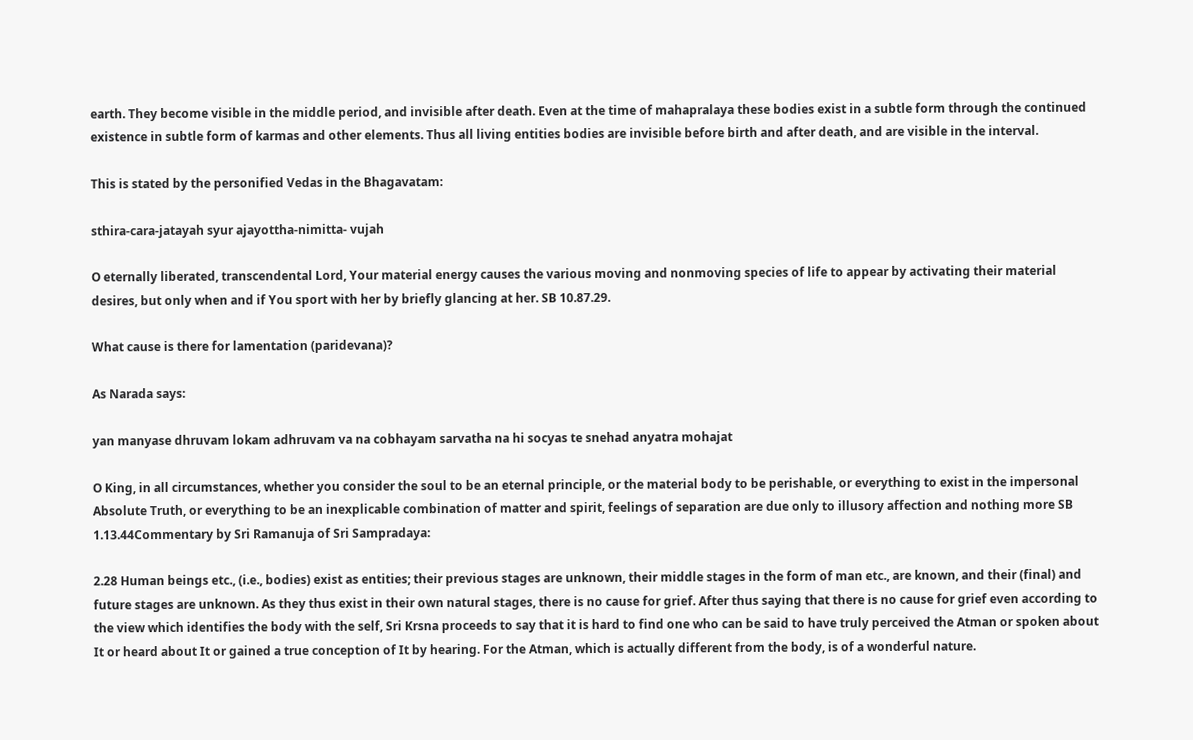earth. They become visible in the middle period, and invisible after death. Even at the time of mahapralaya these bodies exist in a subtle form through the continued existence in subtle form of karmas and other elements. Thus all living entities bodies are invisible before birth and after death, and are visible in the interval.

This is stated by the personified Vedas in the Bhagavatam:

sthira-cara-jatayah syur ajayottha-nimitta- vujah

O eternally liberated, transcendental Lord, Your material energy causes the various moving and nonmoving species of life to appear by activating their material desires, but only when and if You sport with her by briefly glancing at her. SB 10.87.29.

What cause is there for lamentation (paridevana)?

As Narada says:

yan manyase dhruvam lokam adhruvam va na cobhayam sarvatha na hi socyas te snehad anyatra mohajat

O King, in all circumstances, whether you consider the soul to be an eternal principle, or the material body to be perishable, or everything to exist in the impersonal Absolute Truth, or everything to be an inexplicable combination of matter and spirit, feelings of separation are due only to illusory affection and nothing more SB 1.13.44Commentary by Sri Ramanuja of Sri Sampradaya:

2.28 Human beings etc., (i.e., bodies) exist as entities; their previous stages are unknown, their middle stages in the form of man etc., are known, and their (final) and future stages are unknown. As they thus exist in their own natural stages, there is no cause for grief. After thus saying that there is no cause for grief even according to the view which identifies the body with the self, Sri Krsna proceeds to say that it is hard to find one who can be said to have truly perceived the Atman or spoken about It or heard about It or gained a true conception of It by hearing. For the Atman, which is actually different from the body, is of a wonderful nature.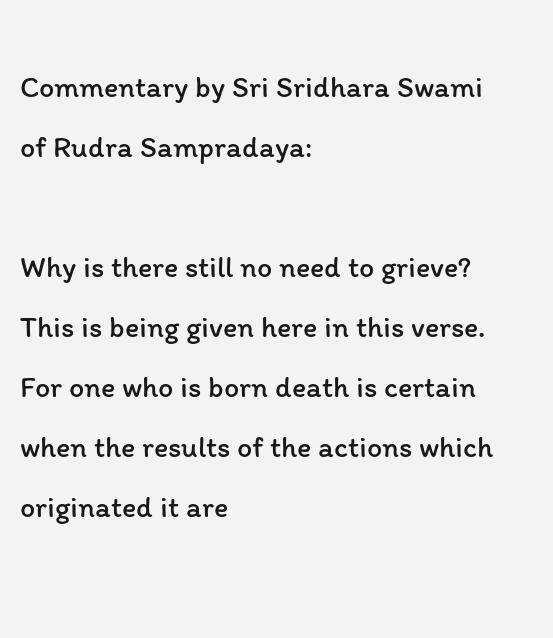Commentary by Sri Sridhara Swami of Rudra Sampradaya:

Why is there still no need to grieve? This is being given here in this verse. For one who is born death is certain when the results of the actions which originated it are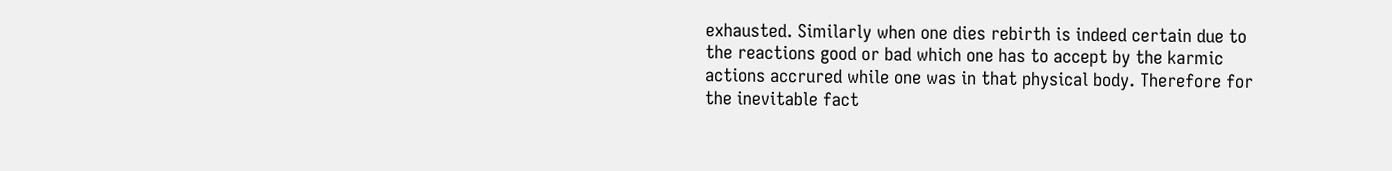exhausted. Similarly when one dies rebirth is indeed certain due to the reactions good or bad which one has to accept by the karmic actions accrured while one was in that physical body. Therefore for the inevitable fact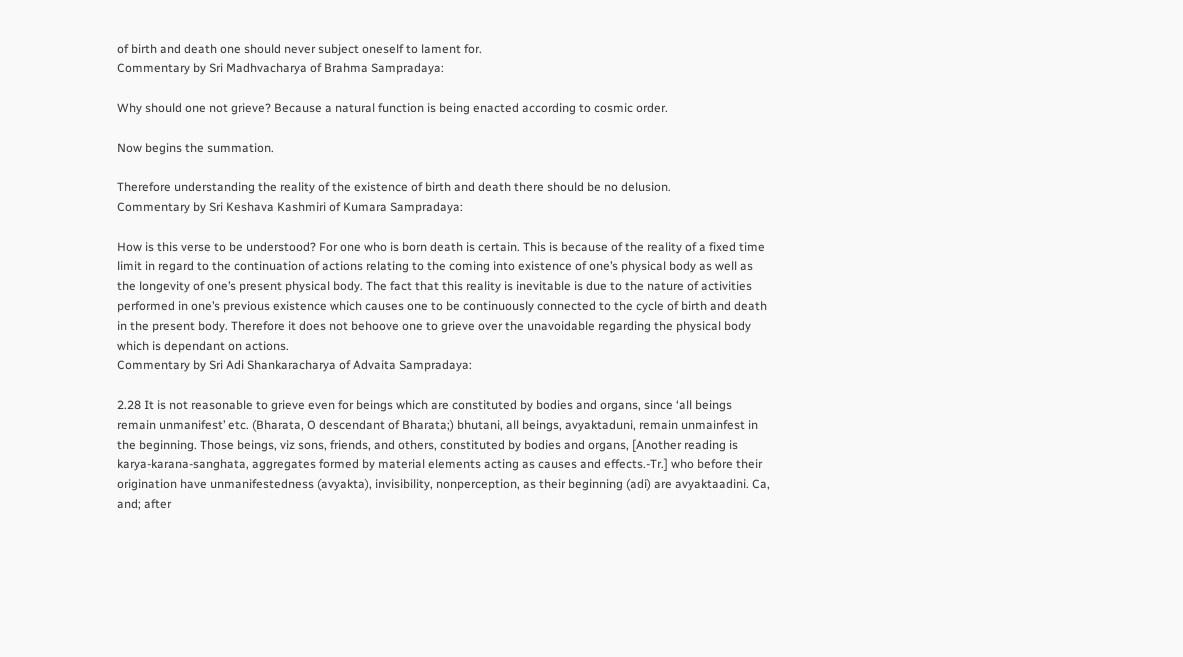of birth and death one should never subject oneself to lament for.
Commentary by Sri Madhvacharya of Brahma Sampradaya:

Why should one not grieve? Because a natural function is being enacted according to cosmic order.

Now begins the summation.

Therefore understanding the reality of the existence of birth and death there should be no delusion.
Commentary by Sri Keshava Kashmiri of Kumara Sampradaya:

How is this verse to be understood? For one who is born death is certain. This is because of the reality of a fixed time limit in regard to the continuation of actions relating to the coming into existence of one’s physical body as well as the longevity of one’s present physical body. The fact that this reality is inevitable is due to the nature of activities performed in one’s previous existence which causes one to be continuously connected to the cycle of birth and death in the present body. Therefore it does not behoove one to grieve over the unavoidable regarding the physical body which is dependant on actions.
Commentary by Sri Adi Shankaracharya of Advaita Sampradaya:

2.28 It is not reasonable to grieve even for beings which are constituted by bodies and organs, since ‘all beings remain unmanifest’ etc. (Bharata, O descendant of Bharata;) bhutani, all beings, avyaktaduni, remain unmainfest in the beginning. Those beings, viz sons, friends, and others, constituted by bodies and organs, [Another reading is karya-karana-sanghata, aggregates formed by material elements acting as causes and effects.-Tr.] who before their origination have unmanifestedness (avyakta), invisibility, nonperception, as their beginning (adi) are avyaktaadini. Ca, and; after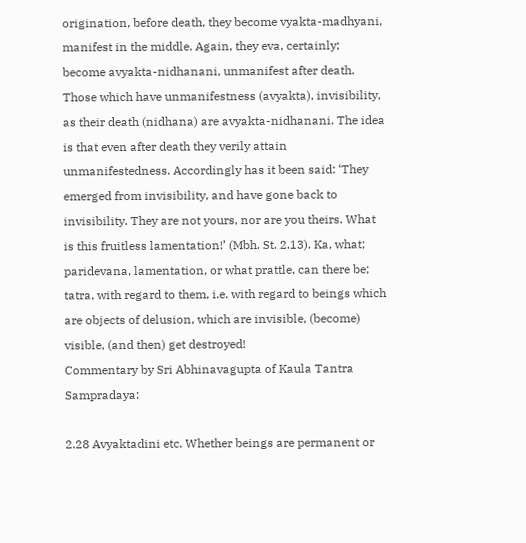origination, before death, they become vyakta-madhyani, manifest in the middle. Again, they eva, certainly; become avyakta-nidhanani, unmanifest after death. Those which have unmanifestness (avyakta), invisibility, as their death (nidhana) are avyakta-nidhanani. The idea is that even after death they verily attain unmanifestedness. Accordingly has it been said: ‘They emerged from invisibility, and have gone back to invisibility. They are not yours, nor are you theirs. What is this fruitless lamentation!’ (Mbh. St. 2.13). Ka, what; paridevana, lamentation, or what prattle, can there be; tatra, with regard to them, i.e. with regard to beings which are objects of delusion, which are invisible, (become) visible, (and then) get destroyed!
Commentary by Sri Abhinavagupta of Kaula Tantra Sampradaya:

2.28 Avyaktadini etc. Whether beings are permanent or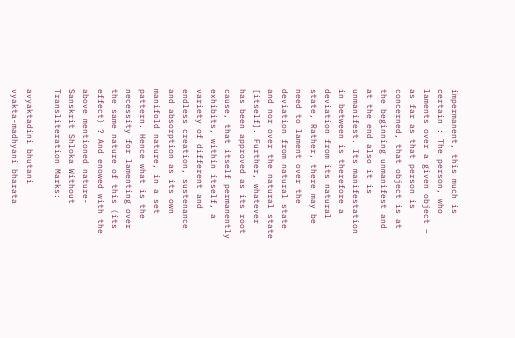impermanent, this much is certain : The person, who laments over a given object – as far as that person is concerned, that object is at the beginning unmanifest and at the end also it is unmanifest. Its manifestation in between is therefore a deviation from its natural state, Rather, there may be need to lament over the deviation from natural state and nor over the natural state [itself]. Further, whatever has been approved as its root cause, that itself permanently exhibits, within itself, a variety of different and endless creation, sustenance and absorption as its own manifold nature, in a set pattern. Hence what is the necessity for lamenting over the same nature of this (its effect) ? And enowed with the above mentioned nature-
Sanskrit Shloka Without Transliteration Marks:

avyaktadini bhutani
vyakta-madhyani bharata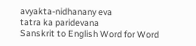avyakta-nidhanany eva
tatra ka paridevana
Sanskrit to English Word for Word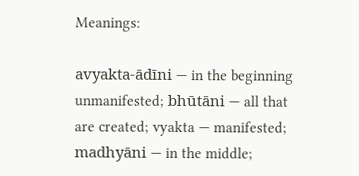Meanings:

avyakta-ādīni — in the beginning unmanifested; bhūtāni — all that are created; vyakta — manifested; madhyāni — in the middle;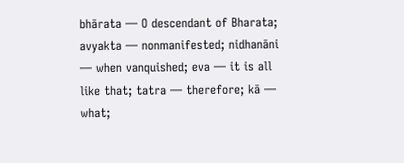bhārata — O descendant of Bharata; avyakta — nonmanifested; nidhanāni — when vanquished; eva — it is all like that; tatra — therefore; kā — what;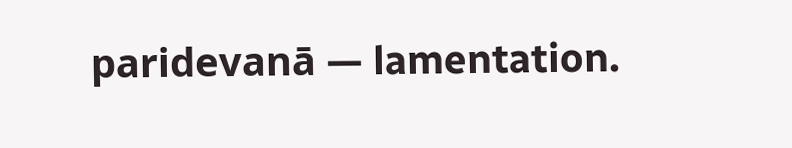paridevanā — lamentation.